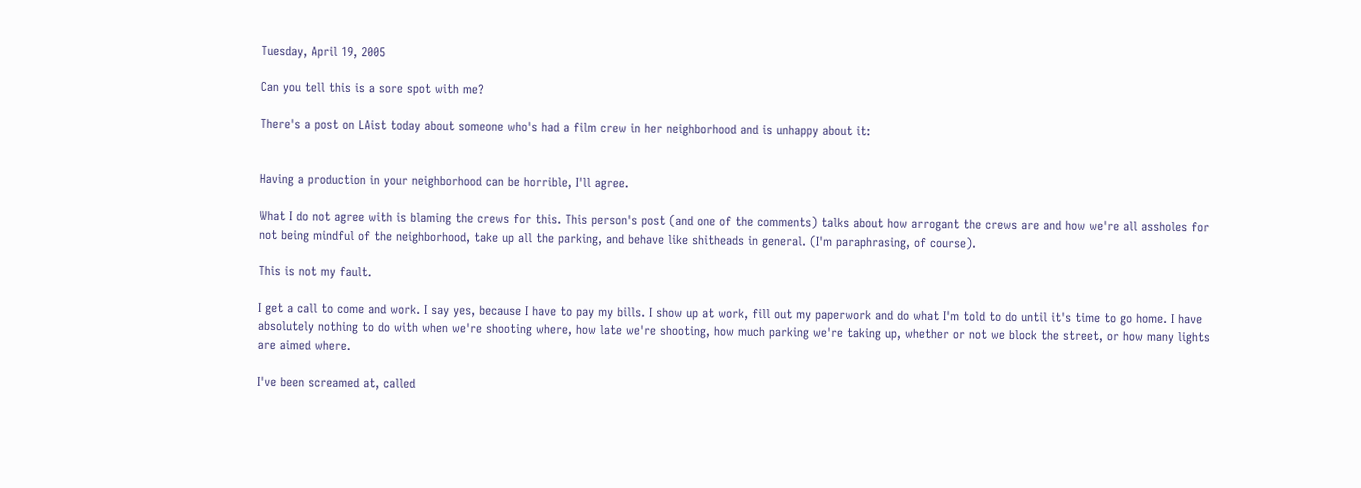Tuesday, April 19, 2005

Can you tell this is a sore spot with me?

There's a post on LAist today about someone who's had a film crew in her neighborhood and is unhappy about it:


Having a production in your neighborhood can be horrible, I'll agree.

What I do not agree with is blaming the crews for this. This person's post (and one of the comments) talks about how arrogant the crews are and how we're all assholes for not being mindful of the neighborhood, take up all the parking, and behave like shitheads in general. (I'm paraphrasing, of course).

This is not my fault.

I get a call to come and work. I say yes, because I have to pay my bills. I show up at work, fill out my paperwork and do what I'm told to do until it's time to go home. I have absolutely nothing to do with when we're shooting where, how late we're shooting, how much parking we're taking up, whether or not we block the street, or how many lights are aimed where.

I've been screamed at, called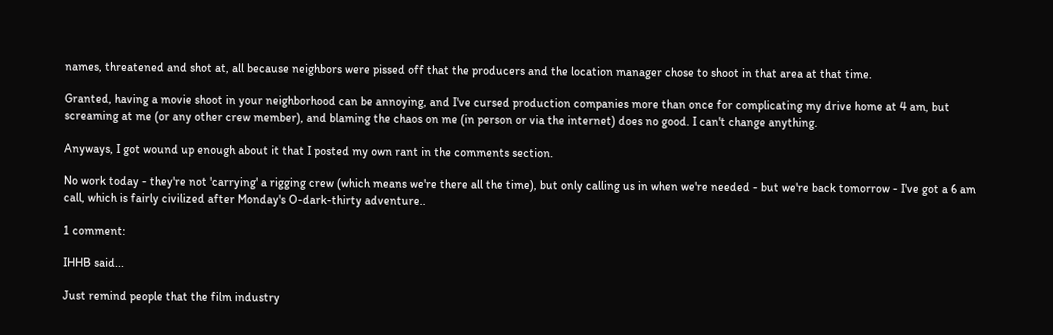names, threatened and shot at, all because neighbors were pissed off that the producers and the location manager chose to shoot in that area at that time.

Granted, having a movie shoot in your neighborhood can be annoying, and I've cursed production companies more than once for complicating my drive home at 4 am, but screaming at me (or any other crew member), and blaming the chaos on me (in person or via the internet) does no good. I can't change anything.

Anyways, I got wound up enough about it that I posted my own rant in the comments section.

No work today - they're not 'carrying' a rigging crew (which means we're there all the time), but only calling us in when we're needed - but we're back tomorrow - I've got a 6 am call, which is fairly civilized after Monday's O-dark-thirty adventure..

1 comment:

IHHB said...

Just remind people that the film industry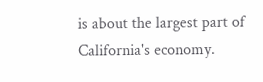is about the largest part of California's economy.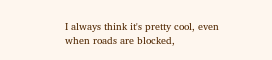I always think it's pretty cool, even when roads are blocked,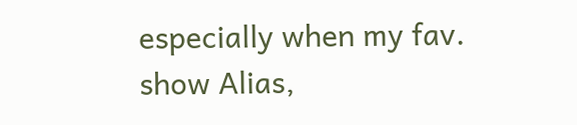especially when my fav. show Alias,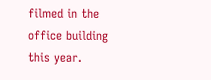filmed in the office building this year.